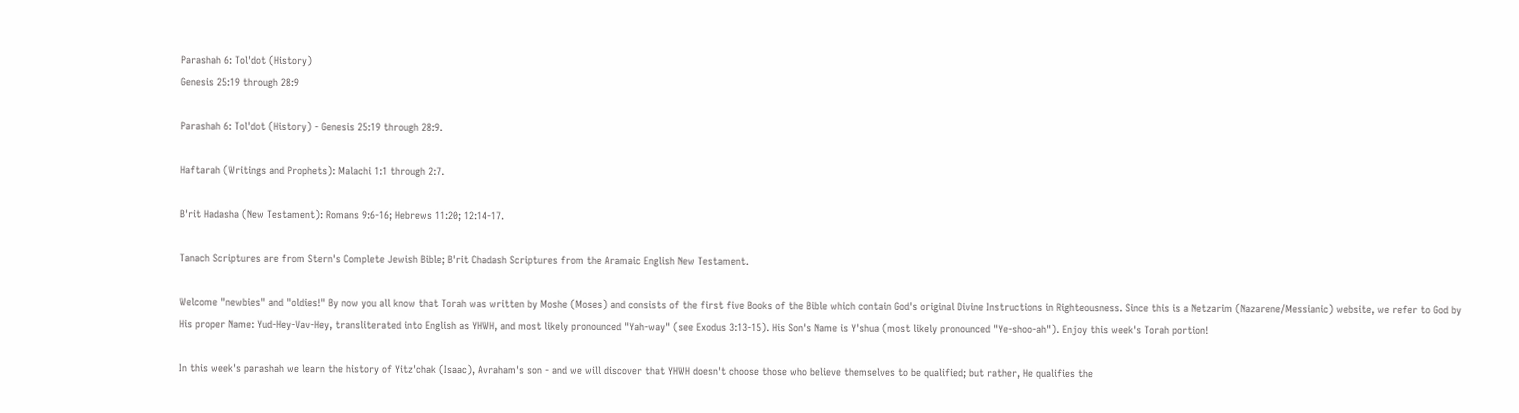Parashah 6: Tol'dot (History)
Genesis 25:19 through 28:9

Parashah 6: Tol'dot (History) - Genesis 25:19 through 28:9.

Haftarah (Writings and Prophets): Malachi 1:1 through 2:7.

B'rit Hadasha (New Testament): Romans 9:6-16; Hebrews 11:20; 12:14-17.

Tanach Scriptures are from Stern's Complete Jewish Bible; B'rit Chadash Scriptures from the Aramaic English New Testament.

Welcome "newbies" and "oldies!" By now you all know that Torah was written by Moshe (Moses) and consists of the first five Books of the Bible which contain God's original Divine Instructions in Righteousness. Since this is a Netzarim (Nazarene/Messianic) website, we refer to God by His proper Name: Yud-Hey-Vav-Hey, transliterated into English as YHWH, and most likely pronounced "Yah-way" (see Exodus 3:13-15). His Son's Name is Y'shua (most likely pronounced "Ye-shoo-ah"). Enjoy this week's Torah portion!

In this week's parashah we learn the history of Yitz'chak (Isaac), Avraham's son - and we will discover that YHWH doesn't choose those who believe themselves to be qualified; but rather, He qualifies the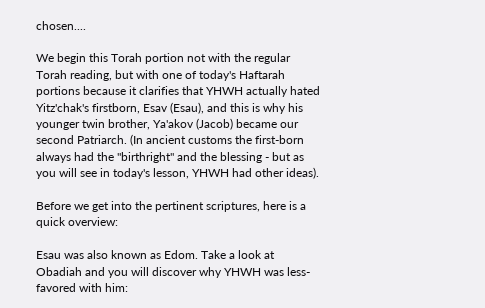chosen....

We begin this Torah portion not with the regular Torah reading, but with one of today's Haftarah portions because it clarifies that YHWH actually hated Yitz'chak's firstborn, Esav (Esau), and this is why his younger twin brother, Ya'akov (Jacob) became our second Patriarch. (In ancient customs the first-born always had the "birthright" and the blessing - but as you will see in today's lesson, YHWH had other ideas).

Before we get into the pertinent scriptures, here is a quick overview:

Esau was also known as Edom. Take a look at Obadiah and you will discover why YHWH was less-favored with him: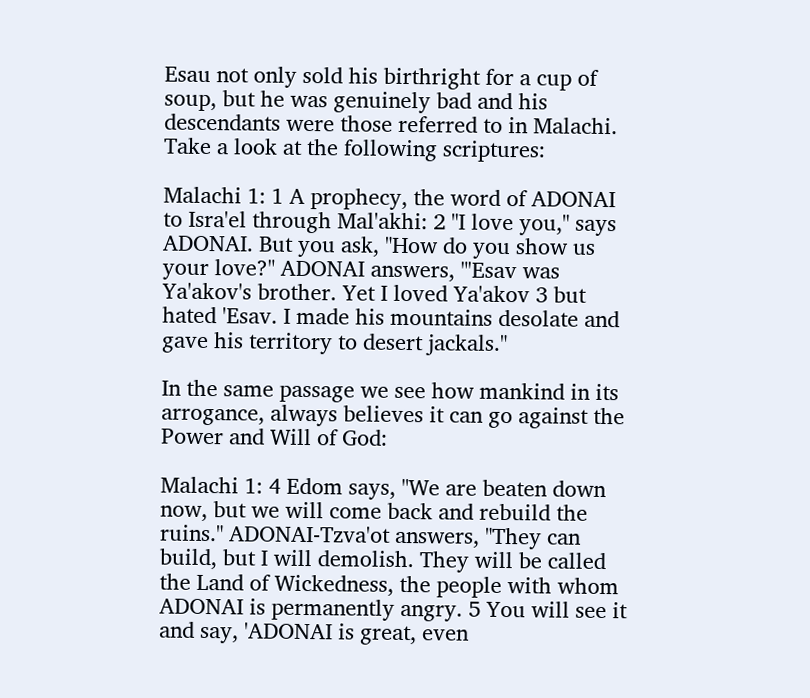Esau not only sold his birthright for a cup of soup, but he was genuinely bad and his descendants were those referred to in Malachi. Take a look at the following scriptures:

Malachi 1: 1 A prophecy, the word of ADONAI to Isra'el through Mal'akhi: 2 "I love you," says ADONAI. But you ask, "How do you show us your love?" ADONAI answers, "'Esav was Ya'akov's brother. Yet I loved Ya'akov 3 but hated 'Esav. I made his mountains desolate and gave his territory to desert jackals."

In the same passage we see how mankind in its arrogance, always believes it can go against the Power and Will of God:

Malachi 1: 4 Edom says, "We are beaten down now, but we will come back and rebuild the ruins." ADONAI-Tzva'ot answers, "They can build, but I will demolish. They will be called the Land of Wickedness, the people with whom ADONAI is permanently angry. 5 You will see it and say, 'ADONAI is great, even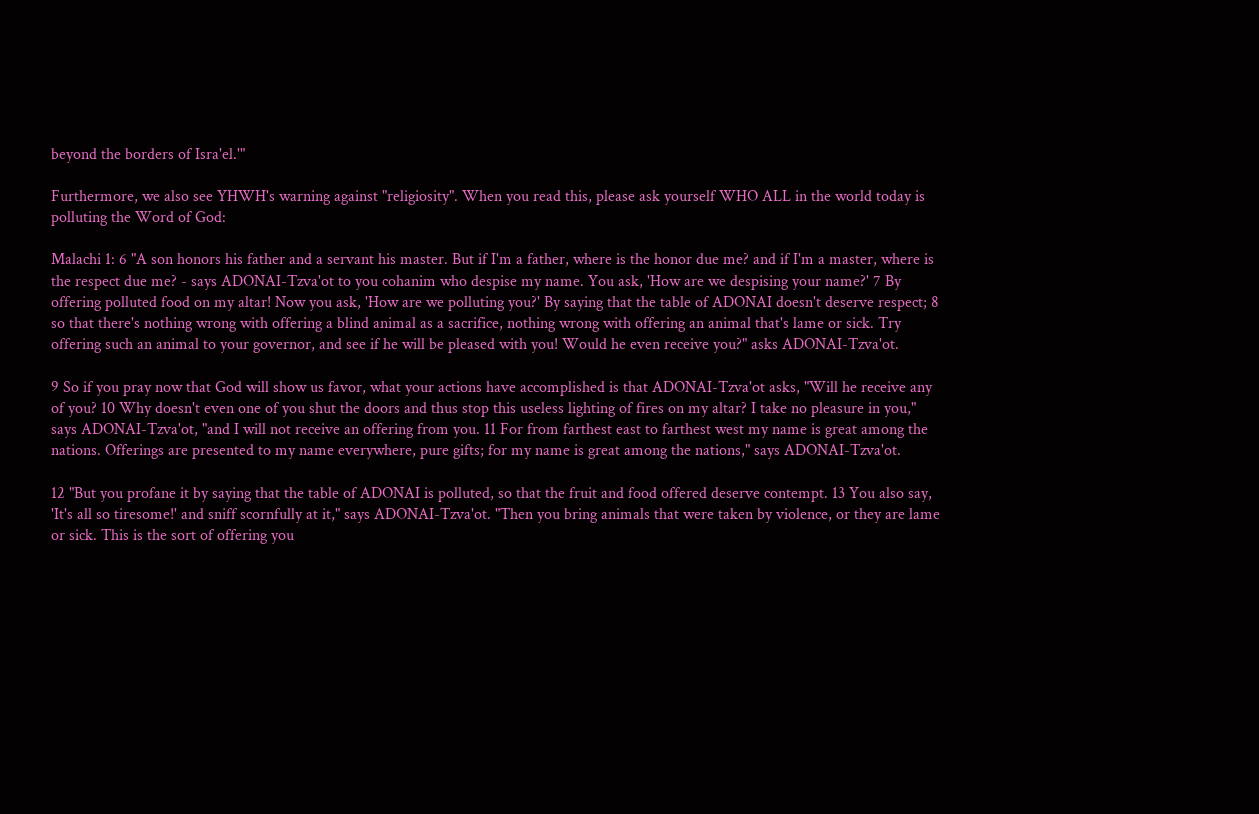beyond the borders of Isra'el.'"

Furthermore, we also see YHWH's warning against "religiosity". When you read this, please ask yourself WHO ALL in the world today is polluting the Word of God:

Malachi 1: 6 "A son honors his father and a servant his master. But if I'm a father, where is the honor due me? and if I'm a master, where is the respect due me? - says ADONAI-Tzva'ot to you cohanim who despise my name. You ask, 'How are we despising your name?' 7 By offering polluted food on my altar! Now you ask, 'How are we polluting you?' By saying that the table of ADONAI doesn't deserve respect; 8 so that there's nothing wrong with offering a blind animal as a sacrifice, nothing wrong with offering an animal that's lame or sick. Try offering such an animal to your governor, and see if he will be pleased with you! Would he even receive you?" asks ADONAI-Tzva'ot.

9 So if you pray now that God will show us favor, what your actions have accomplished is that ADONAI-Tzva'ot asks, "Will he receive any of you? 10 Why doesn't even one of you shut the doors and thus stop this useless lighting of fires on my altar? I take no pleasure in you," says ADONAI-Tzva'ot, "and I will not receive an offering from you. 11 For from farthest east to farthest west my name is great among the nations. Offerings are presented to my name everywhere, pure gifts; for my name is great among the nations," says ADONAI-Tzva'ot.

12 "But you profane it by saying that the table of ADONAI is polluted, so that the fruit and food offered deserve contempt. 13 You also say, 'It's all so tiresome!' and sniff scornfully at it," says ADONAI-Tzva'ot. "Then you bring animals that were taken by violence, or they are lame or sick. This is the sort of offering you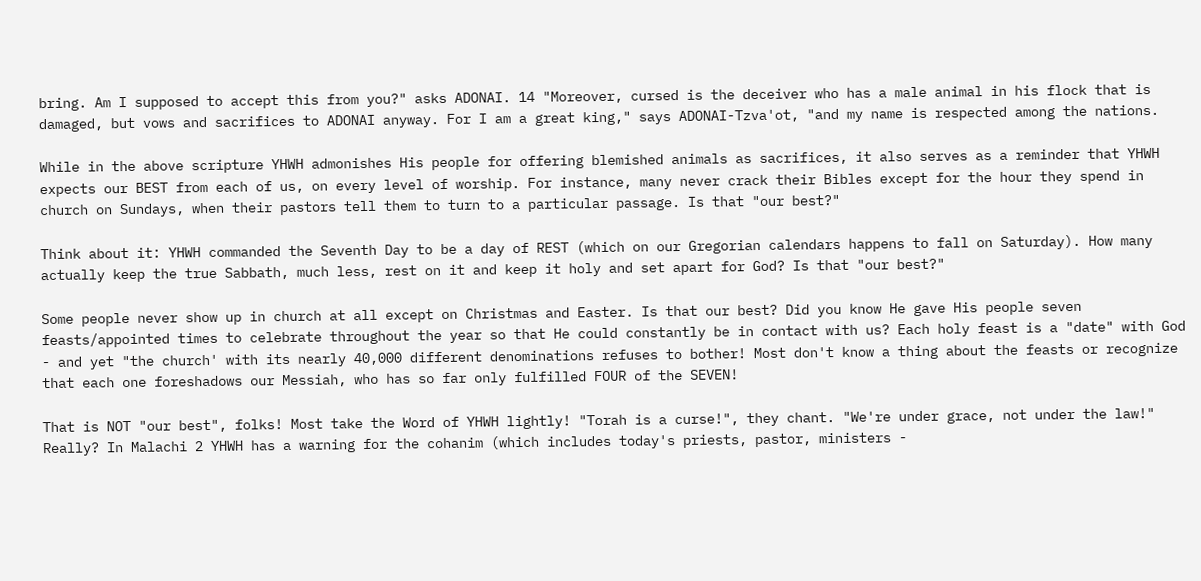bring. Am I supposed to accept this from you?" asks ADONAI. 14 "Moreover, cursed is the deceiver who has a male animal in his flock that is damaged, but vows and sacrifices to ADONAI anyway. For I am a great king," says ADONAI-Tzva'ot, "and my name is respected among the nations.

While in the above scripture YHWH admonishes His people for offering blemished animals as sacrifices, it also serves as a reminder that YHWH expects our BEST from each of us, on every level of worship. For instance, many never crack their Bibles except for the hour they spend in church on Sundays, when their pastors tell them to turn to a particular passage. Is that "our best?"

Think about it: YHWH commanded the Seventh Day to be a day of REST (which on our Gregorian calendars happens to fall on Saturday). How many actually keep the true Sabbath, much less, rest on it and keep it holy and set apart for God? Is that "our best?"

Some people never show up in church at all except on Christmas and Easter. Is that our best? Did you know He gave His people seven feasts/appointed times to celebrate throughout the year so that He could constantly be in contact with us? Each holy feast is a "date" with God - and yet "the church' with its nearly 40,000 different denominations refuses to bother! Most don't know a thing about the feasts or recognize that each one foreshadows our Messiah, who has so far only fulfilled FOUR of the SEVEN!

That is NOT "our best", folks! Most take the Word of YHWH lightly! "Torah is a curse!", they chant. "We're under grace, not under the law!" Really? In Malachi 2 YHWH has a warning for the cohanim (which includes today's priests, pastor, ministers -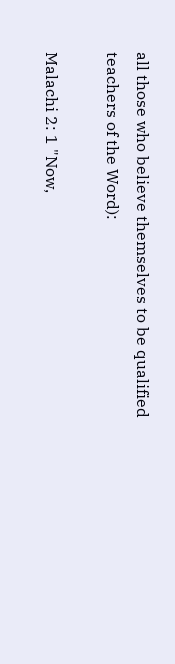all those who believe themselves to be qualified teachers of the Word):

Malachi 2: 1 "Now,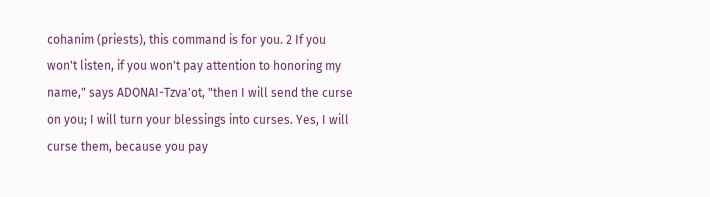cohanim (priests), this command is for you. 2 If you won't listen, if you won't pay attention to honoring my name," says ADONAI-Tzva'ot, "then I will send the curse on you; I will turn your blessings into curses. Yes, I will curse them, because you pay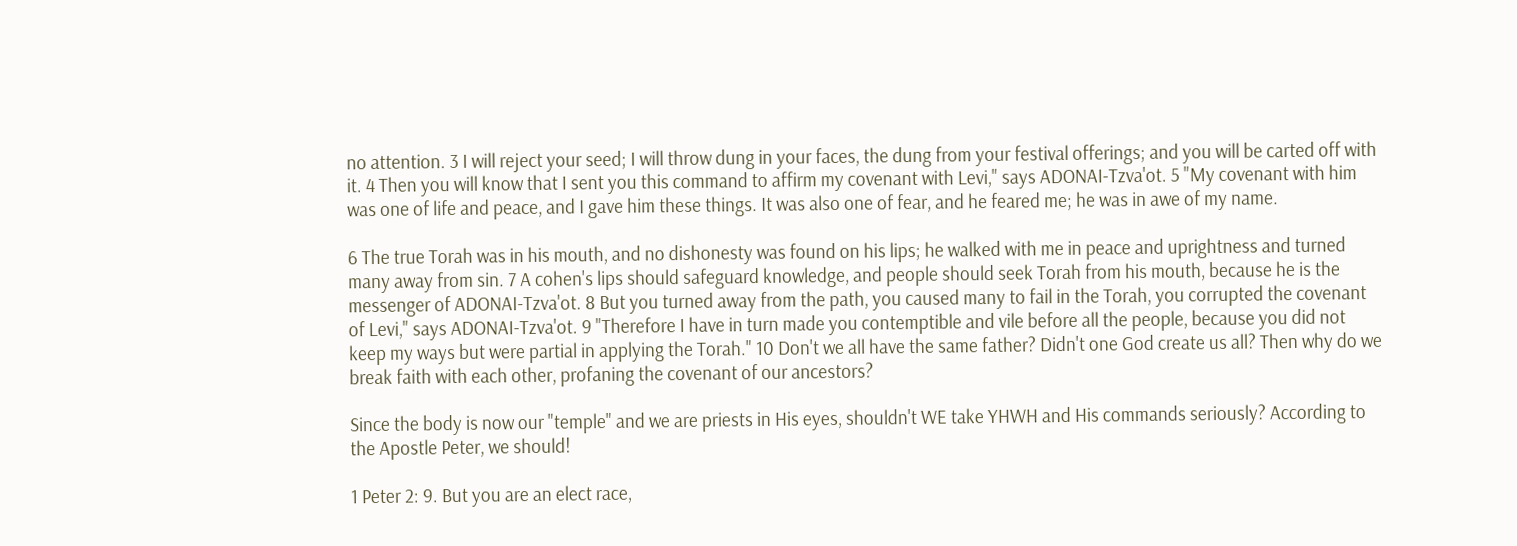no attention. 3 I will reject your seed; I will throw dung in your faces, the dung from your festival offerings; and you will be carted off with it. 4 Then you will know that I sent you this command to affirm my covenant with Levi," says ADONAI-Tzva'ot. 5 "My covenant with him was one of life and peace, and I gave him these things. It was also one of fear, and he feared me; he was in awe of my name.

6 The true Torah was in his mouth, and no dishonesty was found on his lips; he walked with me in peace and uprightness and turned many away from sin. 7 A cohen's lips should safeguard knowledge, and people should seek Torah from his mouth, because he is the messenger of ADONAI-Tzva'ot. 8 But you turned away from the path, you caused many to fail in the Torah, you corrupted the covenant of Levi," says ADONAI-Tzva'ot. 9 "Therefore I have in turn made you contemptible and vile before all the people, because you did not keep my ways but were partial in applying the Torah." 10 Don't we all have the same father? Didn't one God create us all? Then why do we break faith with each other, profaning the covenant of our ancestors?

Since the body is now our "temple" and we are priests in His eyes, shouldn't WE take YHWH and His commands seriously? According to the Apostle Peter, we should!

1 Peter 2: 9. But you are an elect race,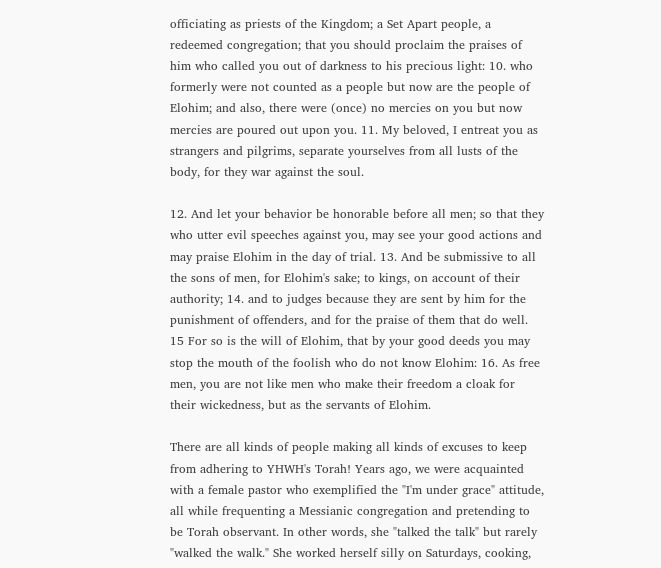officiating as priests of the Kingdom; a Set Apart people, a redeemed congregation; that you should proclaim the praises of him who called you out of darkness to his precious light: 10. who formerly were not counted as a people but now are the people of Elohim; and also, there were (once) no mercies on you but now mercies are poured out upon you. 11. My beloved, I entreat you as strangers and pilgrims, separate yourselves from all lusts of the body, for they war against the soul.

12. And let your behavior be honorable before all men; so that they who utter evil speeches against you, may see your good actions and may praise Elohim in the day of trial. 13. And be submissive to all the sons of men, for Elohim's sake; to kings, on account of their authority; 14. and to judges because they are sent by him for the punishment of offenders, and for the praise of them that do well. 15 For so is the will of Elohim, that by your good deeds you may stop the mouth of the foolish who do not know Elohim: 16. As free men, you are not like men who make their freedom a cloak for their wickedness, but as the servants of Elohim.

There are all kinds of people making all kinds of excuses to keep from adhering to YHWH's Torah! Years ago, we were acquainted with a female pastor who exemplified the "I'm under grace" attitude, all while frequenting a Messianic congregation and pretending to be Torah observant. In other words, she "talked the talk" but rarely "walked the walk." She worked herself silly on Saturdays, cooking,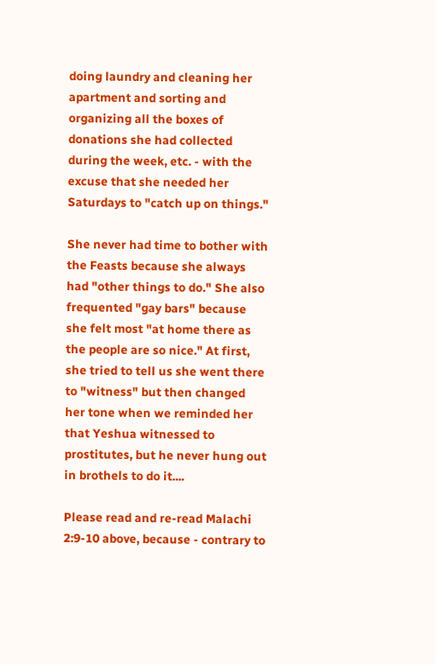doing laundry and cleaning her apartment and sorting and organizing all the boxes of donations she had collected during the week, etc. - with the excuse that she needed her Saturdays to "catch up on things."

She never had time to bother with the Feasts because she always had "other things to do." She also frequented "gay bars" because she felt most "at home there as the people are so nice." At first, she tried to tell us she went there to "witness" but then changed her tone when we reminded her that Yeshua witnessed to prostitutes, but he never hung out in brothels to do it....

Please read and re-read Malachi 2:9-10 above, because - contrary to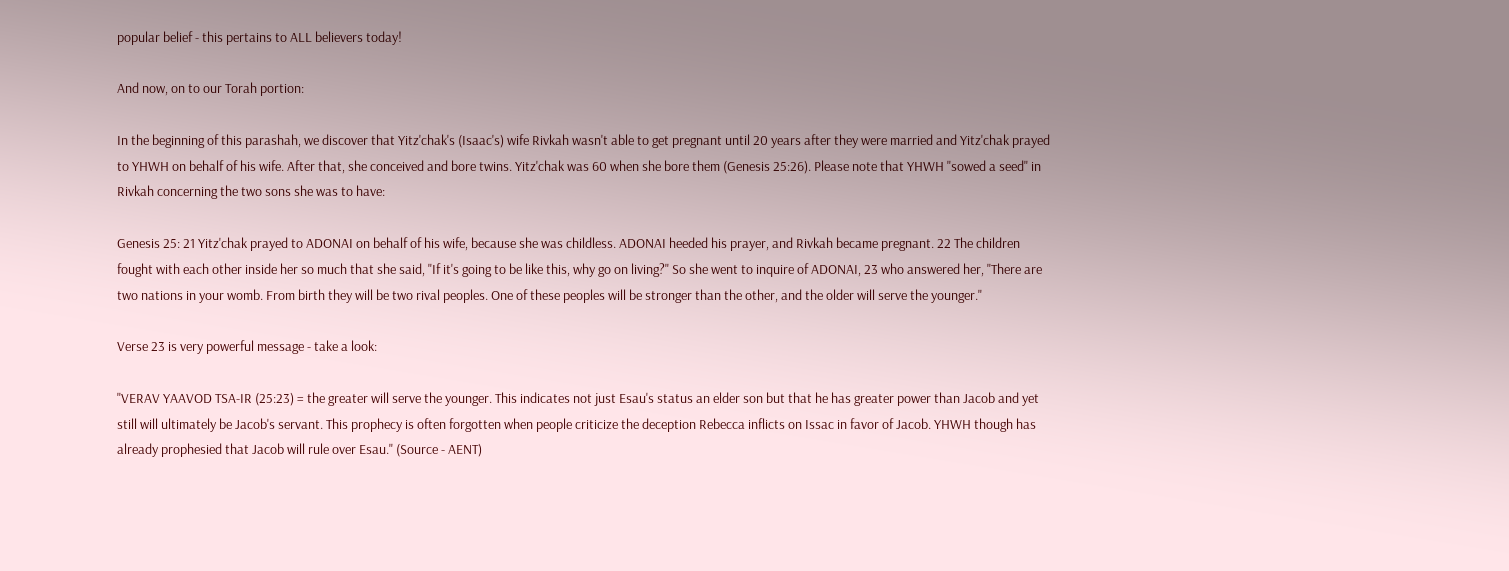popular belief - this pertains to ALL believers today!

And now, on to our Torah portion:

In the beginning of this parashah, we discover that Yitz'chak's (Isaac's) wife Rivkah wasn't able to get pregnant until 20 years after they were married and Yitz'chak prayed to YHWH on behalf of his wife. After that, she conceived and bore twins. Yitz'chak was 60 when she bore them (Genesis 25:26). Please note that YHWH "sowed a seed" in Rivkah concerning the two sons she was to have:

Genesis 25: 21 Yitz'chak prayed to ADONAI on behalf of his wife, because she was childless. ADONAI heeded his prayer, and Rivkah became pregnant. 22 The children fought with each other inside her so much that she said, "If it's going to be like this, why go on living?" So she went to inquire of ADONAI, 23 who answered her, "There are two nations in your womb. From birth they will be two rival peoples. One of these peoples will be stronger than the other, and the older will serve the younger."

Verse 23 is very powerful message - take a look:

"VERAV YAAVOD TSA-IR (25:23) = the greater will serve the younger. This indicates not just Esau's status an elder son but that he has greater power than Jacob and yet still will ultimately be Jacob's servant. This prophecy is often forgotten when people criticize the deception Rebecca inflicts on Issac in favor of Jacob. YHWH though has already prophesied that Jacob will rule over Esau." (Source - AENT)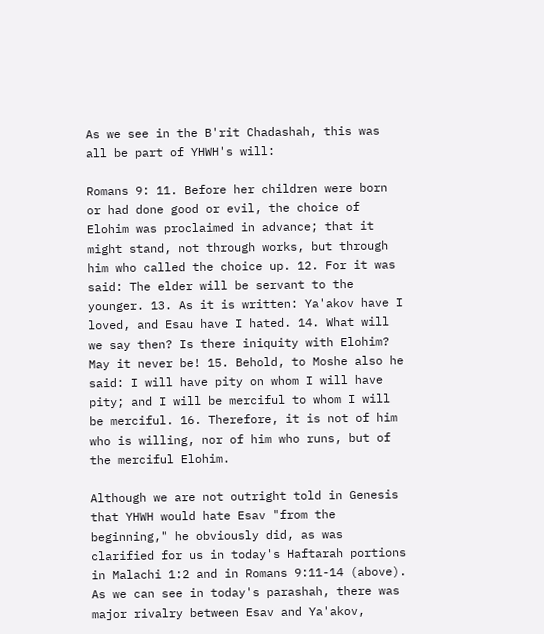As we see in the B'rit Chadashah, this was all be part of YHWH's will:

Romans 9: 11. Before her children were born or had done good or evil, the choice of Elohim was proclaimed in advance; that it might stand, not through works, but through him who called the choice up. 12. For it was said: The elder will be servant to the younger. 13. As it is written: Ya'akov have I loved, and Esau have I hated. 14. What will we say then? Is there iniquity with Elohim? May it never be! 15. Behold, to Moshe also he said: I will have pity on whom I will have pity; and I will be merciful to whom I will be merciful. 16. Therefore, it is not of him who is willing, nor of him who runs, but of the merciful Elohim.

Although we are not outright told in Genesis that YHWH would hate Esav "from the beginning," he obviously did, as was clarified for us in today's Haftarah portions in Malachi 1:2 and in Romans 9:11-14 (above). As we can see in today's parashah, there was major rivalry between Esav and Ya'akov,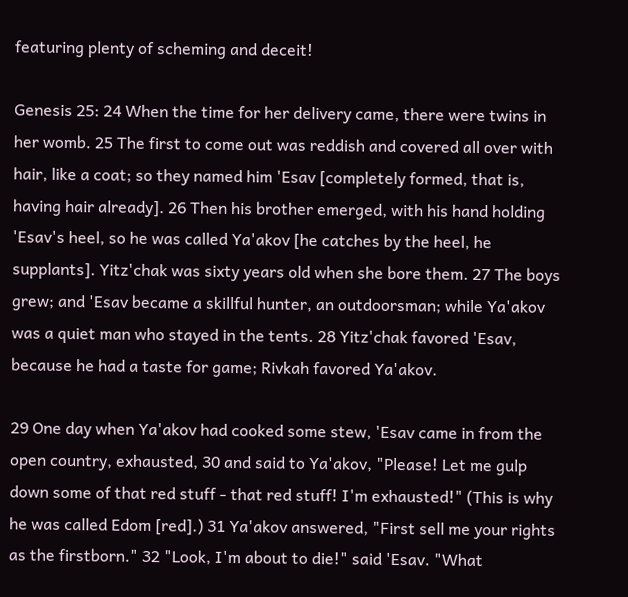featuring plenty of scheming and deceit!

Genesis 25: 24 When the time for her delivery came, there were twins in her womb. 25 The first to come out was reddish and covered all over with hair, like a coat; so they named him 'Esav [completely formed, that is, having hair already]. 26 Then his brother emerged, with his hand holding 'Esav's heel, so he was called Ya'akov [he catches by the heel, he supplants]. Yitz'chak was sixty years old when she bore them. 27 The boys grew; and 'Esav became a skillful hunter, an outdoorsman; while Ya'akov was a quiet man who stayed in the tents. 28 Yitz'chak favored 'Esav, because he had a taste for game; Rivkah favored Ya'akov.

29 One day when Ya'akov had cooked some stew, 'Esav came in from the open country, exhausted, 30 and said to Ya'akov, "Please! Let me gulp down some of that red stuff - that red stuff! I'm exhausted!" (This is why he was called Edom [red].) 31 Ya'akov answered, "First sell me your rights as the firstborn." 32 "Look, I'm about to die!" said 'Esav. "What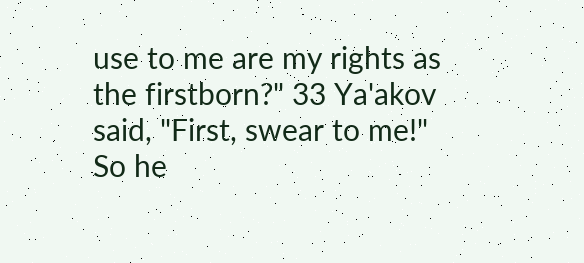use to me are my rights as the firstborn?" 33 Ya'akov said, "First, swear to me!" So he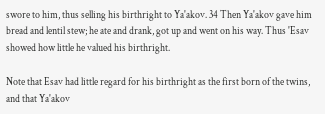swore to him, thus selling his birthright to Ya'akov. 34 Then Ya'akov gave him bread and lentil stew; he ate and drank, got up and went on his way. Thus 'Esav showed how little he valued his birthright.

Note that Esav had little regard for his birthright as the first born of the twins, and that Ya'akov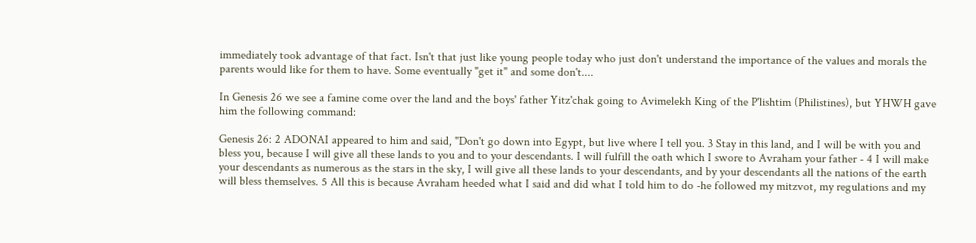immediately took advantage of that fact. Isn't that just like young people today who just don't understand the importance of the values and morals the parents would like for them to have. Some eventually "get it" and some don't....

In Genesis 26 we see a famine come over the land and the boys' father Yitz'chak going to Avimelekh King of the P'lishtim (Philistines), but YHWH gave him the following command:

Genesis 26: 2 ADONAI appeared to him and said, "Don't go down into Egypt, but live where I tell you. 3 Stay in this land, and I will be with you and bless you, because I will give all these lands to you and to your descendants. I will fulfill the oath which I swore to Avraham your father - 4 I will make your descendants as numerous as the stars in the sky, I will give all these lands to your descendants, and by your descendants all the nations of the earth will bless themselves. 5 All this is because Avraham heeded what I said and did what I told him to do -he followed my mitzvot, my regulations and my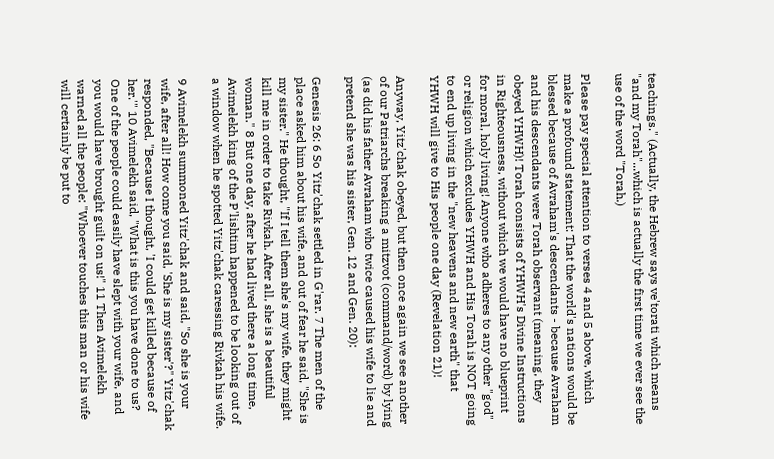teachings." (Actually, the Hebrew says ve'torati which means "and my Torah"...which is actually the first time we ever see the use of the word "Torah.)

Please pay special attention to verses 4 and 5 above, which make a profound statement: That the world's nations would be blessed because of Avraham's descendants - because Avraham and his descendants were Torah observant (meaning, they obeyed YHWH)! Torah consists of YHWH's Divine Instructions in Righteousness, without which we would have no blueprint for moral, holy living! Anyone who adheres to any other "god" or religion which excludes YHWH and His Torah is NOT going to end up living in the "new heavens and new earth" that YHWH will give to His people one day (Revelation 21)!

Anyway, Yitz'chak obeyed, but then once again we see another of our Patriarchs breaking a mitzvot (command/word) by lying (as did his father Avraham who twice caused his wife to lie and pretend she was his sister, Gen. 12 and Gen. 20):

Genesis 26: 6 So Yitz'chak settled in G'rar. 7 The men of the place asked him about his wife, and out of fear he said, "She is my sister." He thought, "If I tell them she's my wife, they might kill me in order to take Rivkah. After all, she is a beautiful woman." 8 But one day, after he had lived there a long time, Avimelekh king of the P'lishtim happened to be looking out of a window when he spotted Yitz'chak caressing Rivkah his wife.

9 Avimelekh summoned Yitz'chak and said, "So she is your wife, after all! How come you said, 'She is my sister'?" Yitz'chak responded, "Because I thought, 'I could get killed because of her.'" 10 Avimelekh said, "What is this you have done to us? One of the people could easily have slept with your wife, and you would have brought guilt on us!" 11 Then Avimelekh warned all the people: "Whoever touches this man or his wife will certainly be put to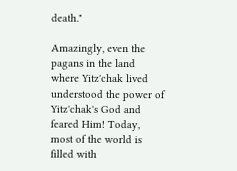death."

Amazingly, even the pagans in the land where Yitz'chak lived understood the power of Yitz'chak's God and feared Him! Today, most of the world is filled with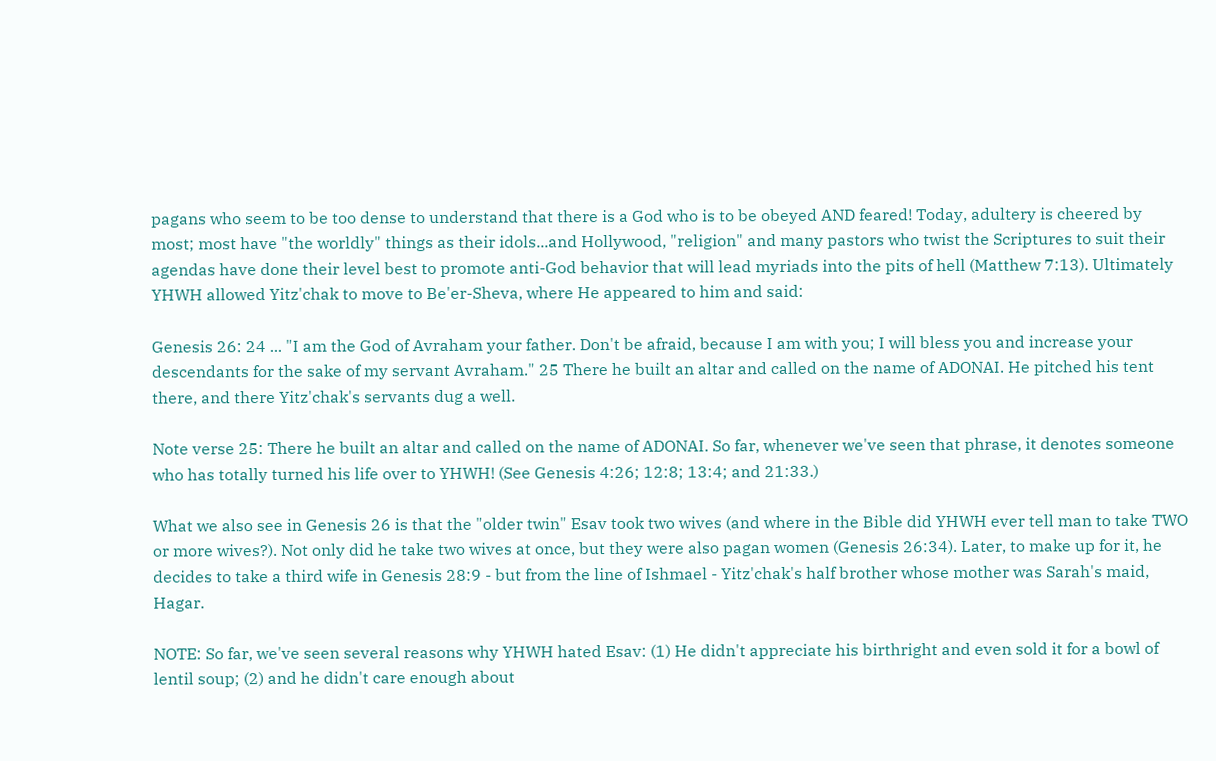pagans who seem to be too dense to understand that there is a God who is to be obeyed AND feared! Today, adultery is cheered by most; most have "the worldly" things as their idols...and Hollywood, "religion" and many pastors who twist the Scriptures to suit their agendas have done their level best to promote anti-God behavior that will lead myriads into the pits of hell (Matthew 7:13). Ultimately YHWH allowed Yitz'chak to move to Be'er-Sheva, where He appeared to him and said:

Genesis 26: 24 ... "I am the God of Avraham your father. Don't be afraid, because I am with you; I will bless you and increase your descendants for the sake of my servant Avraham." 25 There he built an altar and called on the name of ADONAI. He pitched his tent there, and there Yitz'chak's servants dug a well.

Note verse 25: There he built an altar and called on the name of ADONAI. So far, whenever we've seen that phrase, it denotes someone who has totally turned his life over to YHWH! (See Genesis 4:26; 12:8; 13:4; and 21:33.)

What we also see in Genesis 26 is that the "older twin" Esav took two wives (and where in the Bible did YHWH ever tell man to take TWO or more wives?). Not only did he take two wives at once, but they were also pagan women (Genesis 26:34). Later, to make up for it, he decides to take a third wife in Genesis 28:9 - but from the line of Ishmael - Yitz'chak's half brother whose mother was Sarah's maid, Hagar.

NOTE: So far, we've seen several reasons why YHWH hated Esav: (1) He didn't appreciate his birthright and even sold it for a bowl of lentil soup; (2) and he didn't care enough about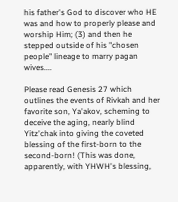his father's God to discover who HE was and how to properly please and worship Him; (3) and then he stepped outside of his "chosen people" lineage to marry pagan wives....

Please read Genesis 27 which outlines the events of Rivkah and her favorite son, Ya'akov, scheming to deceive the aging, nearly blind Yitz'chak into giving the coveted blessing of the first-born to the second-born! (This was done, apparently, with YHWH's blessing,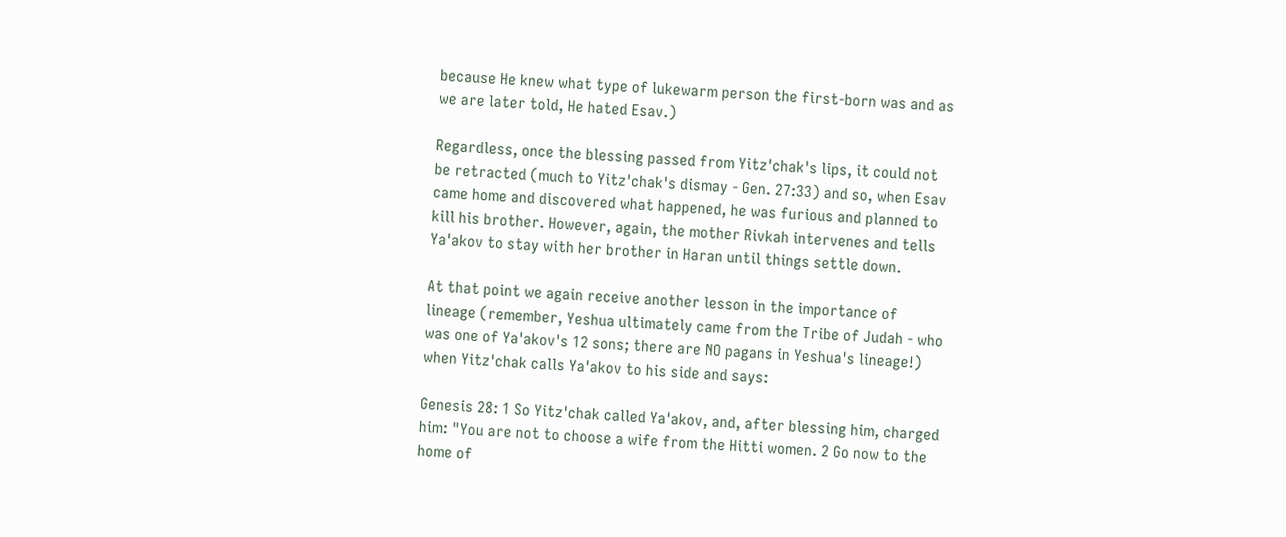because He knew what type of lukewarm person the first-born was and as we are later told, He hated Esav.)

Regardless, once the blessing passed from Yitz'chak's lips, it could not be retracted (much to Yitz'chak's dismay - Gen. 27:33) and so, when Esav came home and discovered what happened, he was furious and planned to kill his brother. However, again, the mother Rivkah intervenes and tells Ya'akov to stay with her brother in Haran until things settle down.

At that point we again receive another lesson in the importance of lineage (remember, Yeshua ultimately came from the Tribe of Judah - who was one of Ya'akov's 12 sons; there are NO pagans in Yeshua's lineage!) when Yitz'chak calls Ya'akov to his side and says:

Genesis 28: 1 So Yitz'chak called Ya'akov, and, after blessing him, charged him: "You are not to choose a wife from the Hitti women. 2 Go now to the home of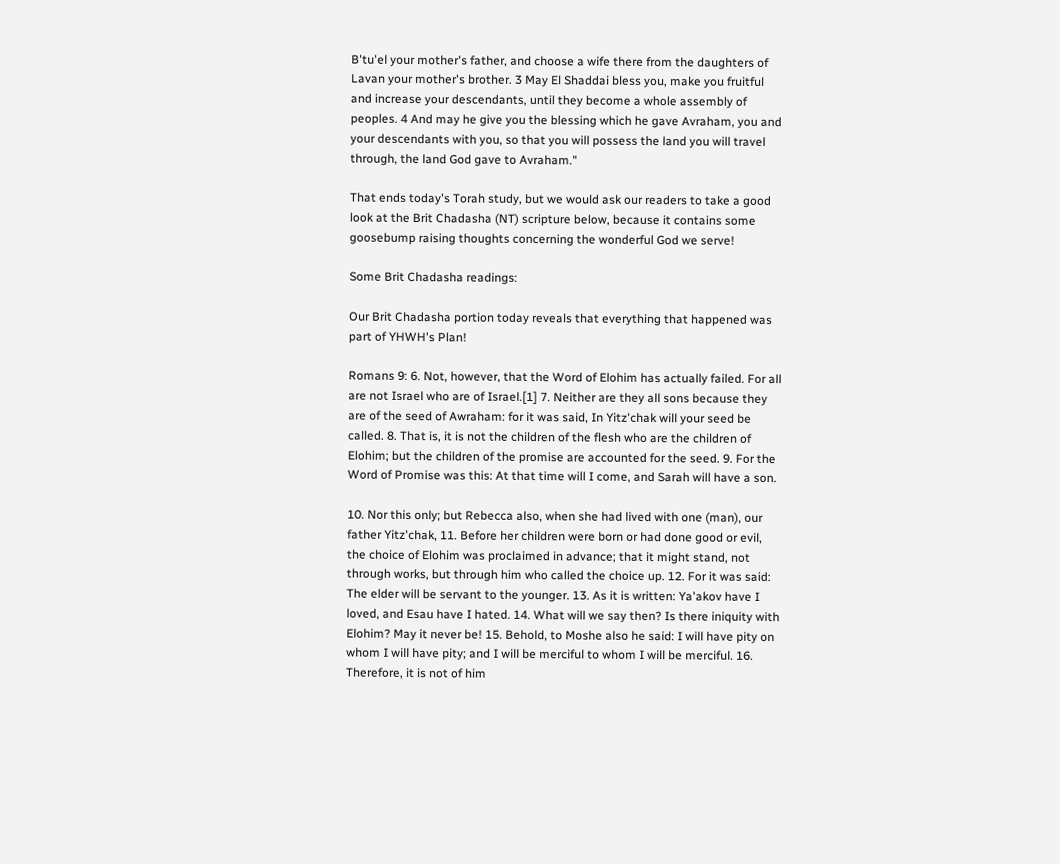B'tu'el your mother's father, and choose a wife there from the daughters of Lavan your mother's brother. 3 May El Shaddai bless you, make you fruitful and increase your descendants, until they become a whole assembly of peoples. 4 And may he give you the blessing which he gave Avraham, you and your descendants with you, so that you will possess the land you will travel through, the land God gave to Avraham."

That ends today's Torah study, but we would ask our readers to take a good look at the Brit Chadasha (NT) scripture below, because it contains some goosebump raising thoughts concerning the wonderful God we serve!

Some Brit Chadasha readings:

Our Brit Chadasha portion today reveals that everything that happened was part of YHWH's Plan!

Romans 9: 6. Not, however, that the Word of Elohim has actually failed. For all are not Israel who are of Israel.[1] 7. Neither are they all sons because they are of the seed of Awraham: for it was said, In Yitz'chak will your seed be called. 8. That is, it is not the children of the flesh who are the children of Elohim; but the children of the promise are accounted for the seed. 9. For the Word of Promise was this: At that time will I come, and Sarah will have a son.

10. Nor this only; but Rebecca also, when she had lived with one (man), our father Yitz'chak, 11. Before her children were born or had done good or evil, the choice of Elohim was proclaimed in advance; that it might stand, not through works, but through him who called the choice up. 12. For it was said: The elder will be servant to the younger. 13. As it is written: Ya'akov have I loved, and Esau have I hated. 14. What will we say then? Is there iniquity with Elohim? May it never be! 15. Behold, to Moshe also he said: I will have pity on whom I will have pity; and I will be merciful to whom I will be merciful. 16. Therefore, it is not of him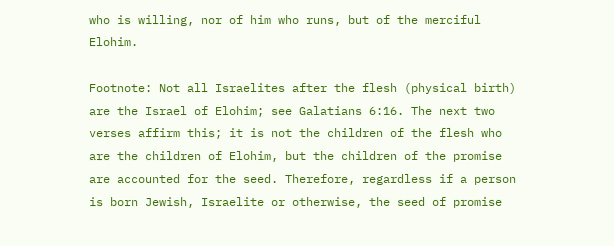who is willing, nor of him who runs, but of the merciful Elohim.

Footnote: Not all Israelites after the flesh (physical birth) are the Israel of Elohim; see Galatians 6:16. The next two verses affirm this; it is not the children of the flesh who are the children of Elohim, but the children of the promise are accounted for the seed. Therefore, regardless if a person is born Jewish, Israelite or otherwise, the seed of promise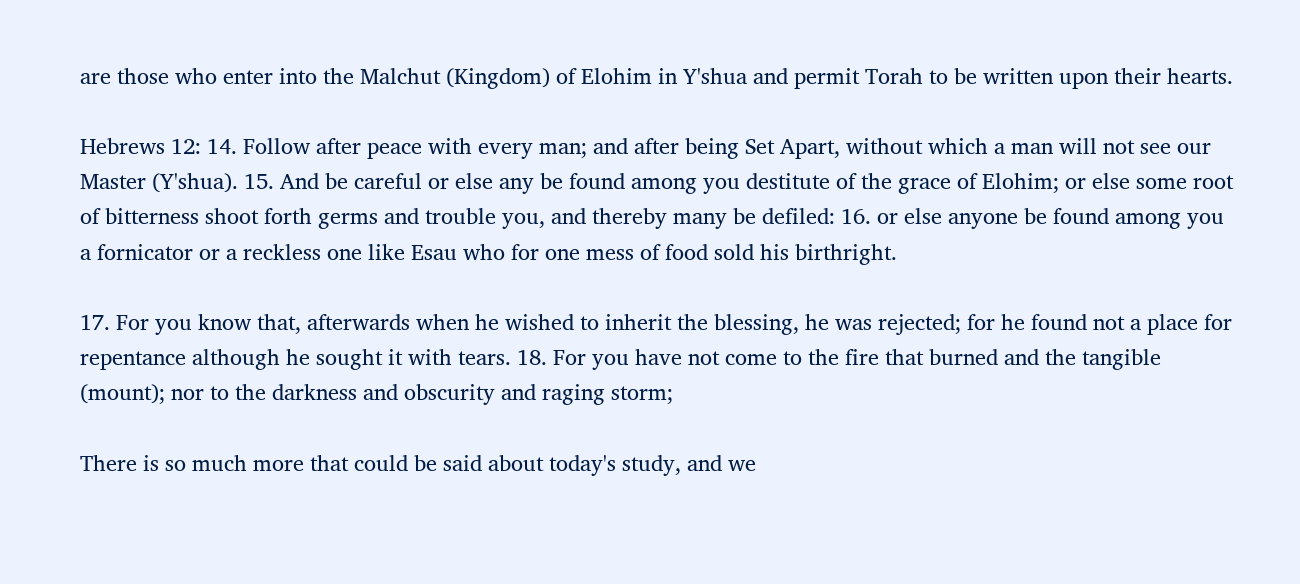are those who enter into the Malchut (Kingdom) of Elohim in Y'shua and permit Torah to be written upon their hearts.

Hebrews 12: 14. Follow after peace with every man; and after being Set Apart, without which a man will not see our Master (Y'shua). 15. And be careful or else any be found among you destitute of the grace of Elohim; or else some root of bitterness shoot forth germs and trouble you, and thereby many be defiled: 16. or else anyone be found among you a fornicator or a reckless one like Esau who for one mess of food sold his birthright.

17. For you know that, afterwards when he wished to inherit the blessing, he was rejected; for he found not a place for repentance although he sought it with tears. 18. For you have not come to the fire that burned and the tangible (mount); nor to the darkness and obscurity and raging storm;

There is so much more that could be said about today's study, and we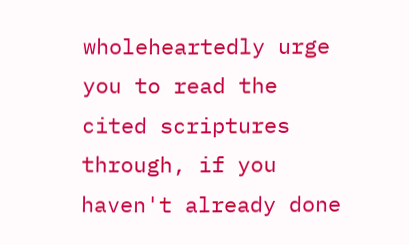wholeheartedly urge you to read the cited scriptures through, if you haven't already done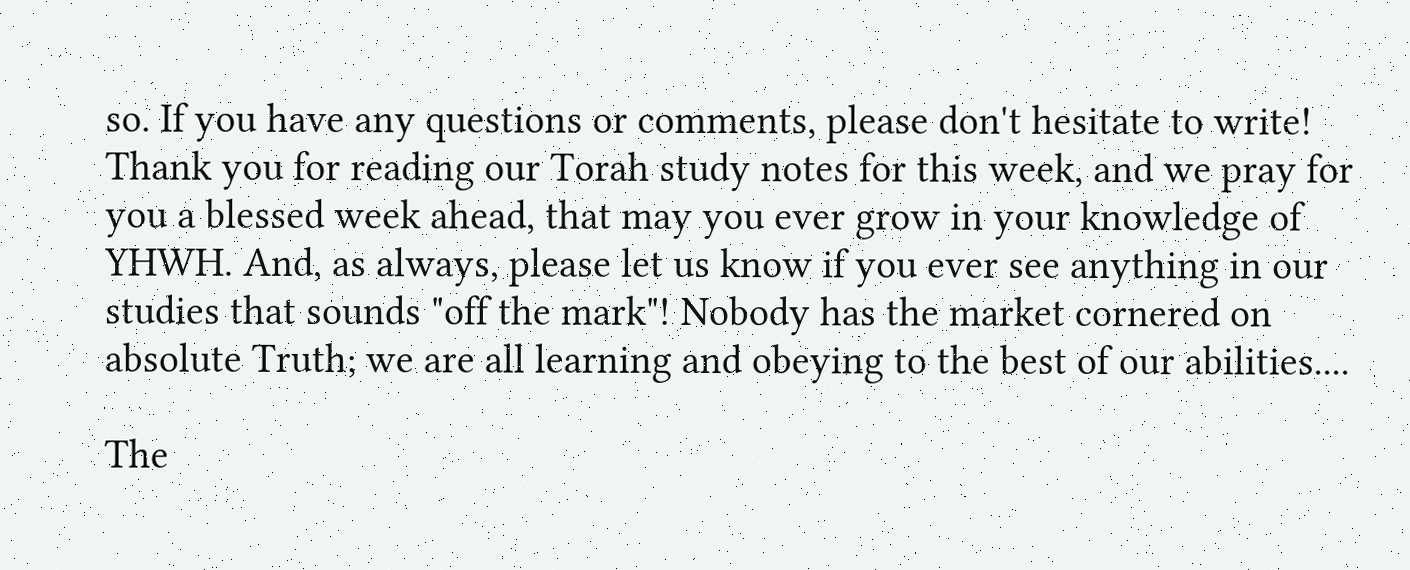so. If you have any questions or comments, please don't hesitate to write! Thank you for reading our Torah study notes for this week, and we pray for you a blessed week ahead, that may you ever grow in your knowledge of YHWH. And, as always, please let us know if you ever see anything in our studies that sounds "off the mark"! Nobody has the market cornered on absolute Truth; we are all learning and obeying to the best of our abilities....

The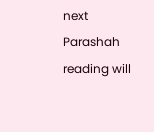next Parashah reading will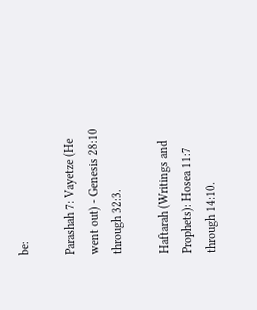be:

Parashah 7: Vayetze (He went out) - Genesis 28:10 through 32:3.

Haftarah (Writings and Prophets): Hosea 11:7 through 14:10.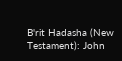B'rit Hadasha (New Testament): John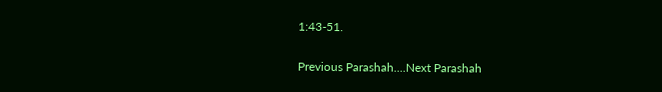1:43-51.

Previous Parashah....Next Parashah